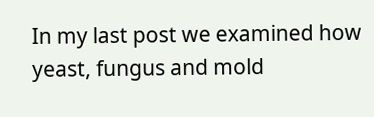In my last post we examined how yeast, fungus and mold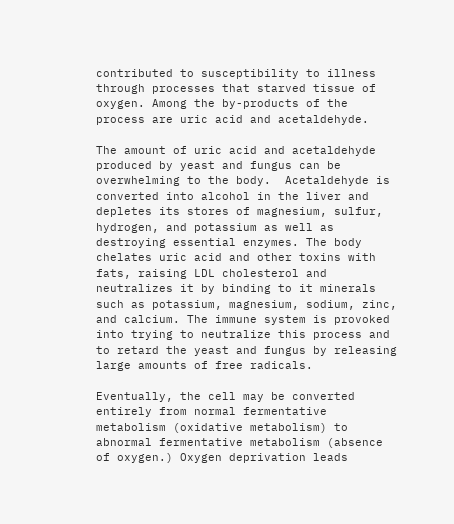contributed to susceptibility to illness through processes that starved tissue of oxygen. Among the by-products of the process are uric acid and acetaldehyde.

The amount of uric acid and acetaldehyde produced by yeast and fungus can be overwhelming to the body.  Acetaldehyde is converted into alcohol in the liver and depletes its stores of magnesium, sulfur, hydrogen, and potassium as well as destroying essential enzymes. The body chelates uric acid and other toxins with fats, raising LDL cholesterol and neutralizes it by binding to it minerals such as potassium, magnesium, sodium, zinc, and calcium. The immune system is provoked into trying to neutralize this process and to retard the yeast and fungus by releasing large amounts of free radicals.

Eventually, the cell may be converted entirely from normal fermentative metabolism (oxidative metabolism) to abnormal fermentative metabolism (absence of oxygen.) Oxygen deprivation leads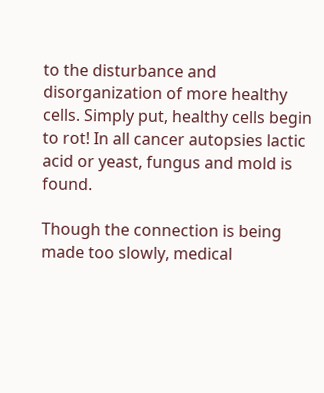to the disturbance and disorganization of more healthy cells. Simply put, healthy cells begin to rot! In all cancer autopsies lactic acid or yeast, fungus and mold is found.

Though the connection is being made too slowly, medical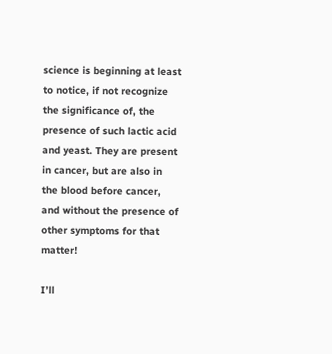science is beginning at least to notice, if not recognize the significance of, the presence of such lactic acid and yeast. They are present in cancer, but are also in the blood before cancer, and without the presence of other symptoms for that matter!

I’ll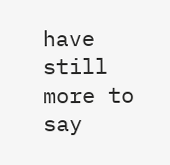have still more to say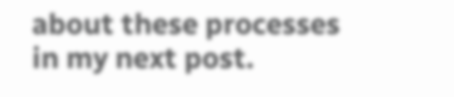about these processes in my next post.